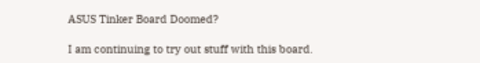ASUS Tinker Board Doomed?

I am continuing to try out stuff with this board.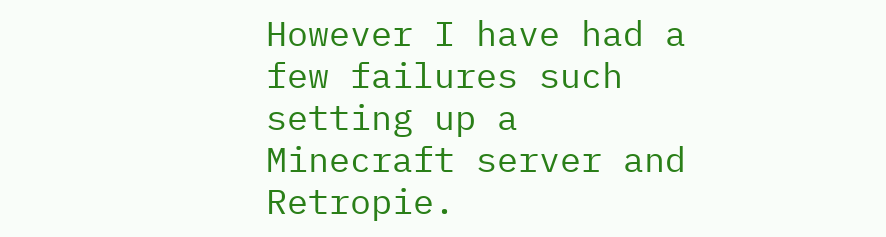However I have had a few failures such setting up a Minecraft server and Retropie.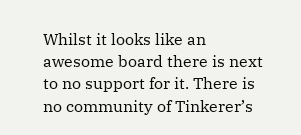Whilst it looks like an awesome board there is next to no support for it. There is no community of Tinkerer’s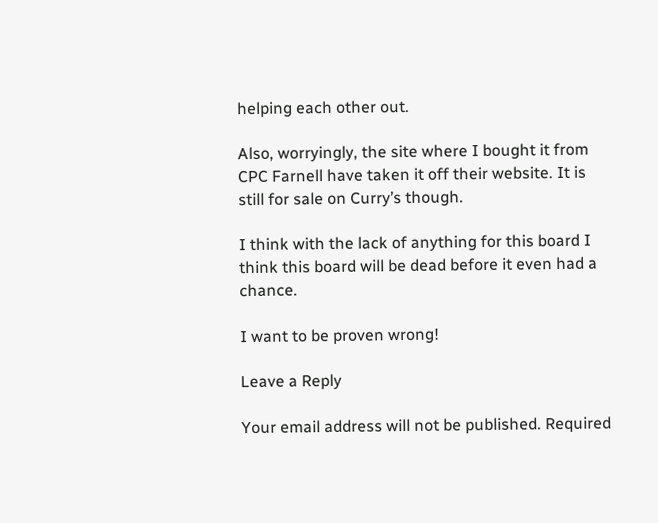helping each other out.

Also, worryingly, the site where I bought it from CPC Farnell have taken it off their website. It is still for sale on Curry’s though.

I think with the lack of anything for this board I think this board will be dead before it even had a chance.

I want to be proven wrong!

Leave a Reply

Your email address will not be published. Required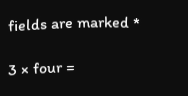fields are marked *

3 × four =